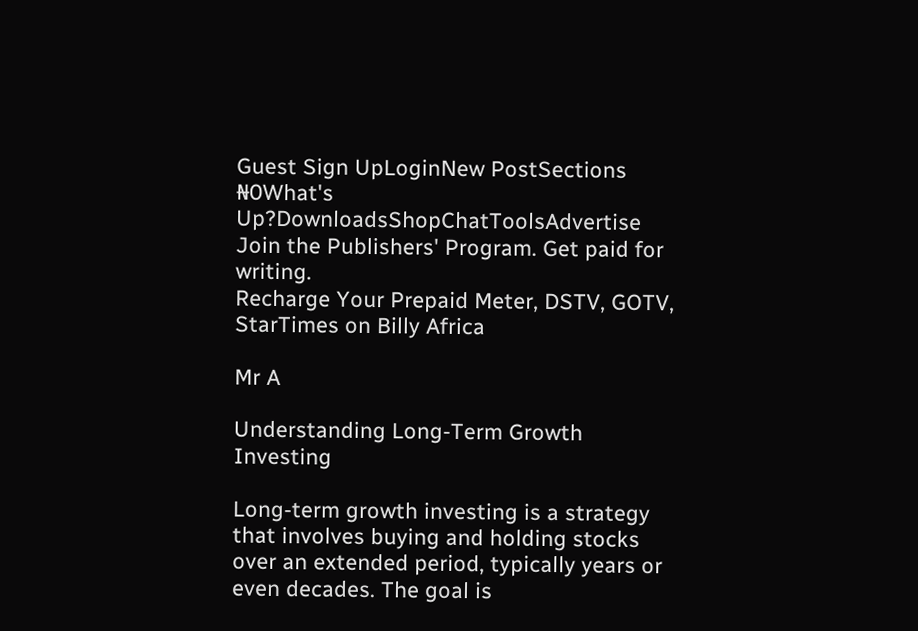Guest Sign UpLoginNew PostSections ₦0What's Up?DownloadsShopChatToolsAdvertise
Join the Publishers' Program. Get paid for writing.
Recharge Your Prepaid Meter, DSTV, GOTV, StarTimes on Billy Africa

Mr A

Understanding Long-Term Growth Investing

Long-term growth investing is a strategy that involves buying and holding stocks over an extended period, typically years or even decades. The goal is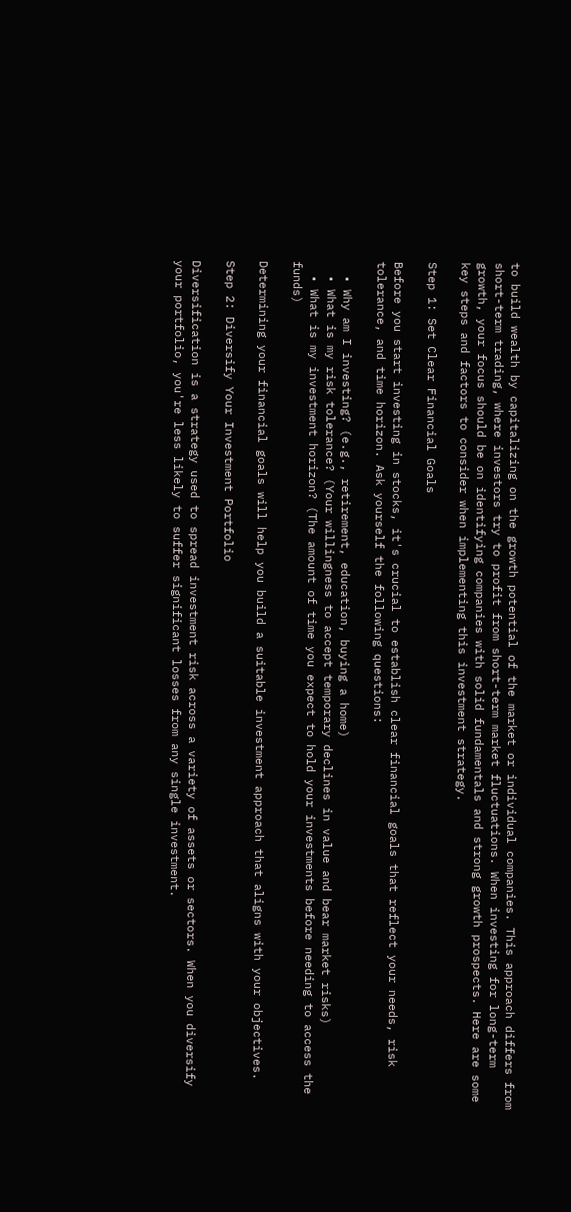to build wealth by capitalizing on the growth potential of the market or individual companies. This approach differs from short-term trading, where investors try to profit from short-term market fluctuations. When investing for long-term growth, your focus should be on identifying companies with solid fundamentals and strong growth prospects. Here are some key steps and factors to consider when implementing this investment strategy.

Step 1: Set Clear Financial Goals

Before you start investing in stocks, it's crucial to establish clear financial goals that reflect your needs, risk tolerance, and time horizon. Ask yourself the following questions:

  • Why am I investing? (e.g., retirement, education, buying a home)
  • What is my risk tolerance? (Your willingness to accept temporary declines in value and bear market risks)
  • What is my investment horizon? (The amount of time you expect to hold your investments before needing to access the funds)

Determining your financial goals will help you build a suitable investment approach that aligns with your objectives.

Step 2: Diversify Your Investment Portfolio

Diversification is a strategy used to spread investment risk across a variety of assets or sectors. When you diversify your portfolio, you're less likely to suffer significant losses from any single investment.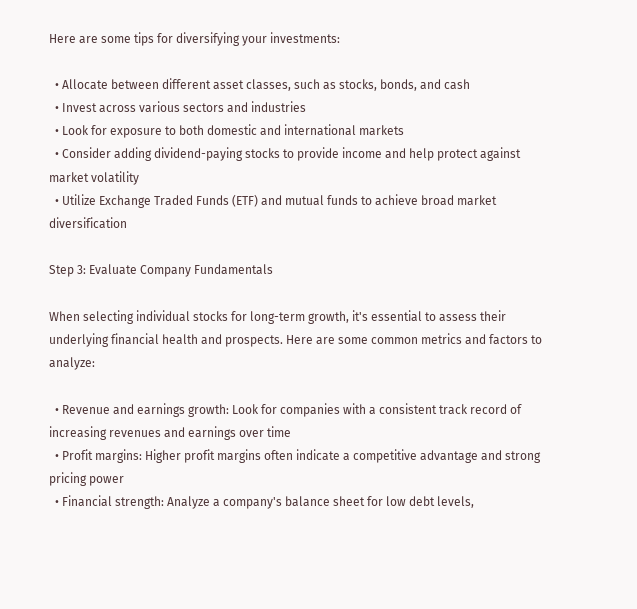Here are some tips for diversifying your investments:

  • Allocate between different asset classes, such as stocks, bonds, and cash
  • Invest across various sectors and industries
  • Look for exposure to both domestic and international markets
  • Consider adding dividend-paying stocks to provide income and help protect against market volatility
  • Utilize Exchange Traded Funds (ETF) and mutual funds to achieve broad market diversification

Step 3: Evaluate Company Fundamentals

When selecting individual stocks for long-term growth, it's essential to assess their underlying financial health and prospects. Here are some common metrics and factors to analyze:

  • Revenue and earnings growth: Look for companies with a consistent track record of increasing revenues and earnings over time
  • Profit margins: Higher profit margins often indicate a competitive advantage and strong pricing power
  • Financial strength: Analyze a company's balance sheet for low debt levels,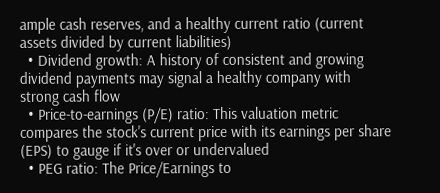ample cash reserves, and a healthy current ratio (current assets divided by current liabilities)
  • Dividend growth: A history of consistent and growing dividend payments may signal a healthy company with strong cash flow
  • Price-to-earnings (P/E) ratio: This valuation metric compares the stock's current price with its earnings per share (EPS) to gauge if it's over or undervalued
  • PEG ratio: The Price/Earnings to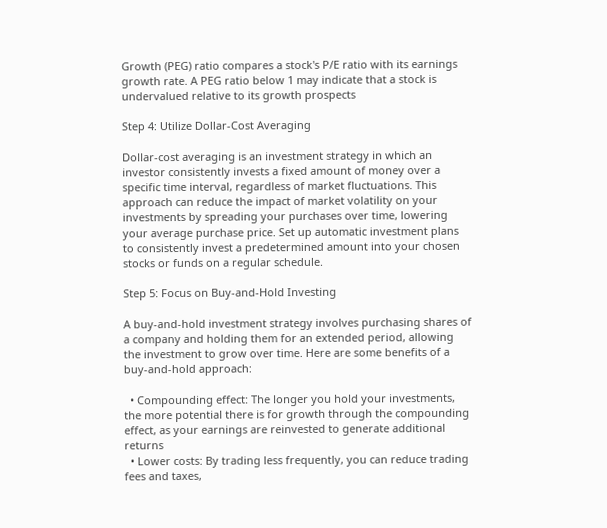Growth (PEG) ratio compares a stock's P/E ratio with its earnings growth rate. A PEG ratio below 1 may indicate that a stock is undervalued relative to its growth prospects

Step 4: Utilize Dollar-Cost Averaging

Dollar-cost averaging is an investment strategy in which an investor consistently invests a fixed amount of money over a specific time interval, regardless of market fluctuations. This approach can reduce the impact of market volatility on your investments by spreading your purchases over time, lowering your average purchase price. Set up automatic investment plans to consistently invest a predetermined amount into your chosen stocks or funds on a regular schedule.

Step 5: Focus on Buy-and-Hold Investing

A buy-and-hold investment strategy involves purchasing shares of a company and holding them for an extended period, allowing the investment to grow over time. Here are some benefits of a buy-and-hold approach:

  • Compounding effect: The longer you hold your investments, the more potential there is for growth through the compounding effect, as your earnings are reinvested to generate additional returns
  • Lower costs: By trading less frequently, you can reduce trading fees and taxes,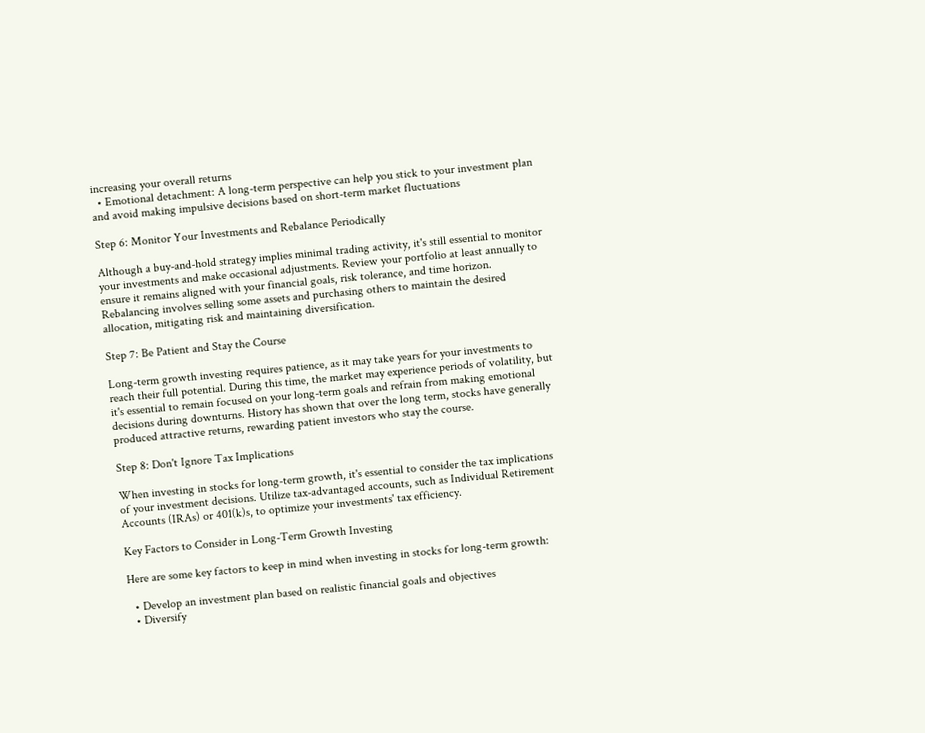increasing your overall returns
  • Emotional detachment: A long-term perspective can help you stick to your investment plan and avoid making impulsive decisions based on short-term market fluctuations

Step 6: Monitor Your Investments and Rebalance Periodically

Although a buy-and-hold strategy implies minimal trading activity, it's still essential to monitor your investments and make occasional adjustments. Review your portfolio at least annually to ensure it remains aligned with your financial goals, risk tolerance, and time horizon. Rebalancing involves selling some assets and purchasing others to maintain the desired allocation, mitigating risk and maintaining diversification.

Step 7: Be Patient and Stay the Course

Long-term growth investing requires patience, as it may take years for your investments to reach their full potential. During this time, the market may experience periods of volatility, but it's essential to remain focused on your long-term goals and refrain from making emotional decisions during downturns. History has shown that over the long term, stocks have generally produced attractive returns, rewarding patient investors who stay the course.

Step 8: Don't Ignore Tax Implications

When investing in stocks for long-term growth, it's essential to consider the tax implications of your investment decisions. Utilize tax-advantaged accounts, such as Individual Retirement Accounts (IRAs) or 401(k)s, to optimize your investments' tax efficiency.

Key Factors to Consider in Long-Term Growth Investing

Here are some key factors to keep in mind when investing in stocks for long-term growth:

  • Develop an investment plan based on realistic financial goals and objectives
  • Diversify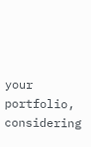your portfolio, considering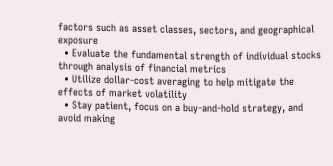factors such as asset classes, sectors, and geographical exposure
  • Evaluate the fundamental strength of individual stocks through analysis of financial metrics
  • Utilize dollar-cost averaging to help mitigate the effects of market volatility
  • Stay patient, focus on a buy-and-hold strategy, and avoid making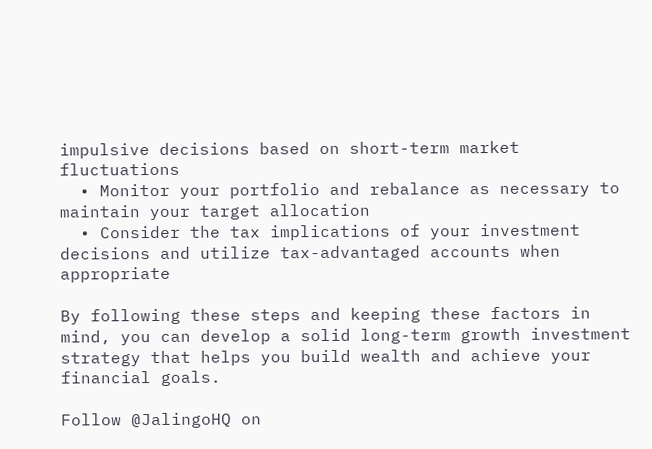impulsive decisions based on short-term market fluctuations
  • Monitor your portfolio and rebalance as necessary to maintain your target allocation
  • Consider the tax implications of your investment decisions and utilize tax-advantaged accounts when appropriate

By following these steps and keeping these factors in mind, you can develop a solid long-term growth investment strategy that helps you build wealth and achieve your financial goals.

Follow @JalingoHQ on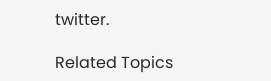twitter.

Related Topics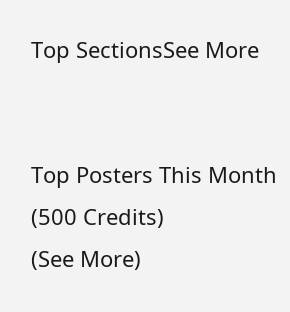Top SectionsSee More


Top Posters This Month (500 Credits)
(See More)